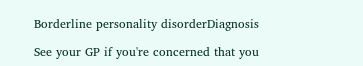Borderline personality disorderDiagnosis

See your GP if you're concerned that you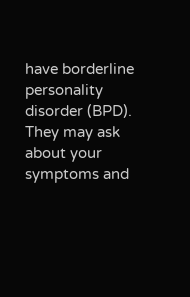have borderline personality disorder (BPD). They may ask about your symptoms and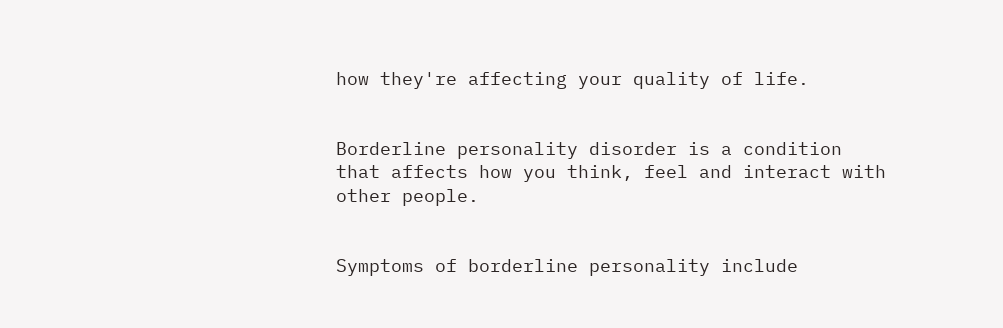how they're affecting your quality of life.


Borderline personality disorder is a condition that affects how you think, feel and interact with other people.


Symptoms of borderline personality include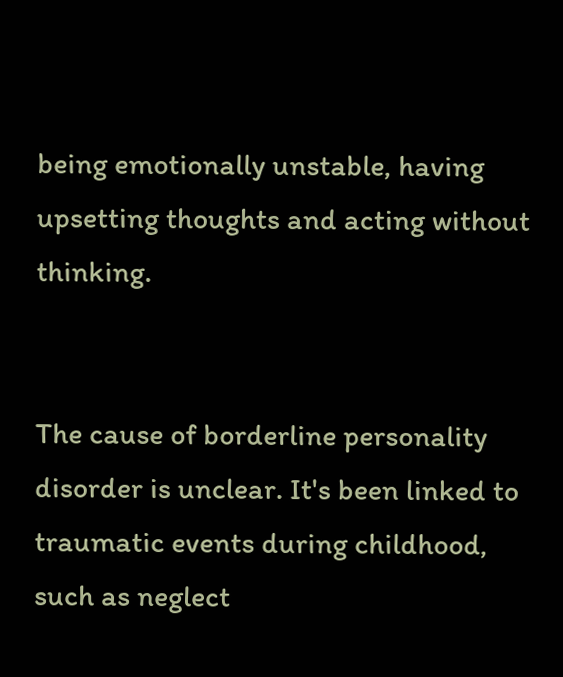being emotionally unstable, having upsetting thoughts and acting without thinking.


The cause of borderline personality disorder is unclear. It's been linked to traumatic events during childhood, such as neglect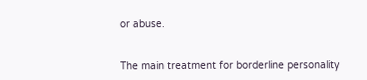or abuse.


The main treatment for borderline personality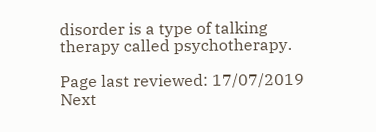disorder is a type of talking therapy called psychotherapy.

Page last reviewed: 17/07/2019
Next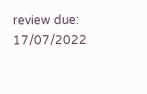review due: 17/07/2022